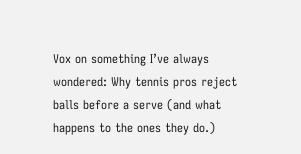Vox on something I’ve always wondered: Why tennis pros reject balls before a serve (and what happens to the ones they do.)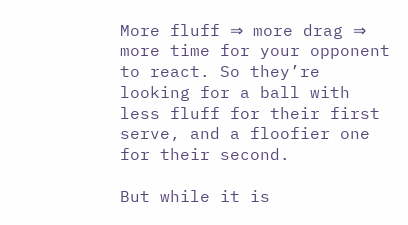More fluff ⇒ more drag ⇒ more time for your opponent to react. So they’re looking for a ball with less fluff for their first serve, and a floofier one for their second.

But while it is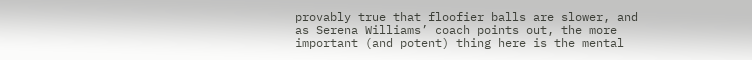provably true that floofier balls are slower, and as Serena Williams’ coach points out, the more important (and potent) thing here is the mental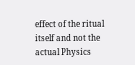effect of the ritual itself and not the actual Physics